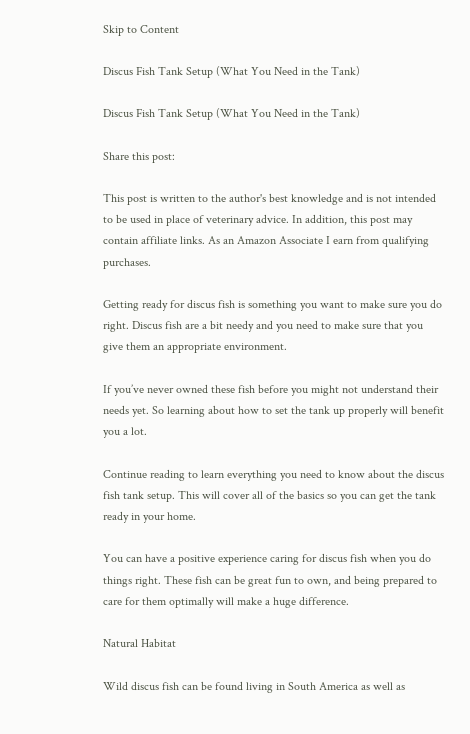Skip to Content

Discus Fish Tank Setup (What You Need in the Tank)

Discus Fish Tank Setup (What You Need in the Tank)

Share this post:

This post is written to the author's best knowledge and is not intended to be used in place of veterinary advice. In addition, this post may contain affiliate links. As an Amazon Associate I earn from qualifying purchases.

Getting ready for discus fish is something you want to make sure you do right. Discus fish are a bit needy and you need to make sure that you give them an appropriate environment.

If you’ve never owned these fish before you might not understand their needs yet. So learning about how to set the tank up properly will benefit you a lot.

Continue reading to learn everything you need to know about the discus fish tank setup. This will cover all of the basics so you can get the tank ready in your home.

You can have a positive experience caring for discus fish when you do things right. These fish can be great fun to own, and being prepared to care for them optimally will make a huge difference.

Natural Habitat

Wild discus fish can be found living in South America as well as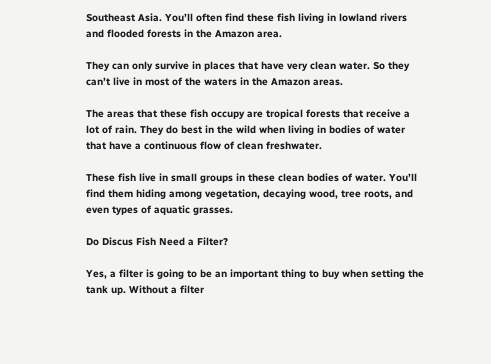Southeast Asia. You’ll often find these fish living in lowland rivers and flooded forests in the Amazon area.

They can only survive in places that have very clean water. So they can’t live in most of the waters in the Amazon areas.

The areas that these fish occupy are tropical forests that receive a lot of rain. They do best in the wild when living in bodies of water that have a continuous flow of clean freshwater.

These fish live in small groups in these clean bodies of water. You’ll find them hiding among vegetation, decaying wood, tree roots, and even types of aquatic grasses.

Do Discus Fish Need a Filter?

Yes, a filter is going to be an important thing to buy when setting the tank up. Without a filter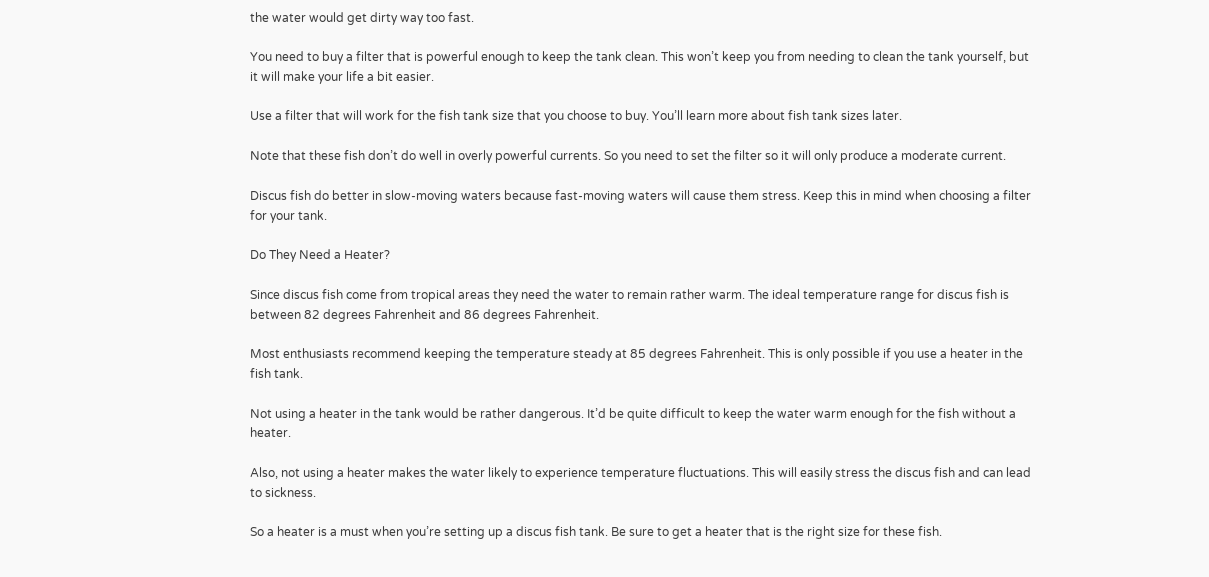the water would get dirty way too fast.

You need to buy a filter that is powerful enough to keep the tank clean. This won’t keep you from needing to clean the tank yourself, but it will make your life a bit easier.

Use a filter that will work for the fish tank size that you choose to buy. You’ll learn more about fish tank sizes later.

Note that these fish don’t do well in overly powerful currents. So you need to set the filter so it will only produce a moderate current.

Discus fish do better in slow-moving waters because fast-moving waters will cause them stress. Keep this in mind when choosing a filter for your tank.

Do They Need a Heater?

Since discus fish come from tropical areas they need the water to remain rather warm. The ideal temperature range for discus fish is between 82 degrees Fahrenheit and 86 degrees Fahrenheit.

Most enthusiasts recommend keeping the temperature steady at 85 degrees Fahrenheit. This is only possible if you use a heater in the fish tank.

Not using a heater in the tank would be rather dangerous. It’d be quite difficult to keep the water warm enough for the fish without a heater.

Also, not using a heater makes the water likely to experience temperature fluctuations. This will easily stress the discus fish and can lead to sickness.

So a heater is a must when you’re setting up a discus fish tank. Be sure to get a heater that is the right size for these fish.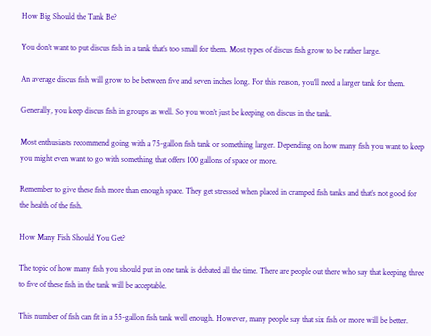How Big Should the Tank Be?

You don’t want to put discus fish in a tank that’s too small for them. Most types of discus fish grow to be rather large.

An average discus fish will grow to be between five and seven inches long. For this reason, you’ll need a larger tank for them.

Generally, you keep discus fish in groups as well. So you won’t just be keeping on discus in the tank.

Most enthusiasts recommend going with a 75-gallon fish tank or something larger. Depending on how many fish you want to keep you might even want to go with something that offers 100 gallons of space or more.

Remember to give these fish more than enough space. They get stressed when placed in cramped fish tanks and that’s not good for the health of the fish.

How Many Fish Should You Get?

The topic of how many fish you should put in one tank is debated all the time. There are people out there who say that keeping three to five of these fish in the tank will be acceptable.

This number of fish can fit in a 55-gallon fish tank well enough. However, many people say that six fish or more will be better.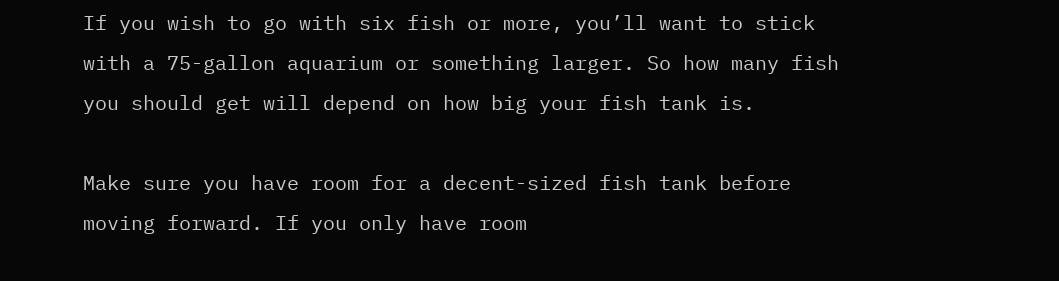If you wish to go with six fish or more, you’ll want to stick with a 75-gallon aquarium or something larger. So how many fish you should get will depend on how big your fish tank is.

Make sure you have room for a decent-sized fish tank before moving forward. If you only have room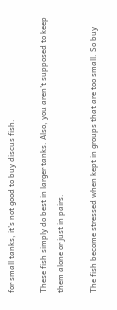for small tanks, it’s not good to buy discus fish.

These fish simply do best in larger tanks. Also, you aren’t supposed to keep them alone or just in pairs.

The fish become stressed when kept in groups that are too small. So buy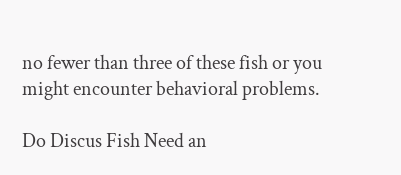no fewer than three of these fish or you might encounter behavioral problems.

Do Discus Fish Need an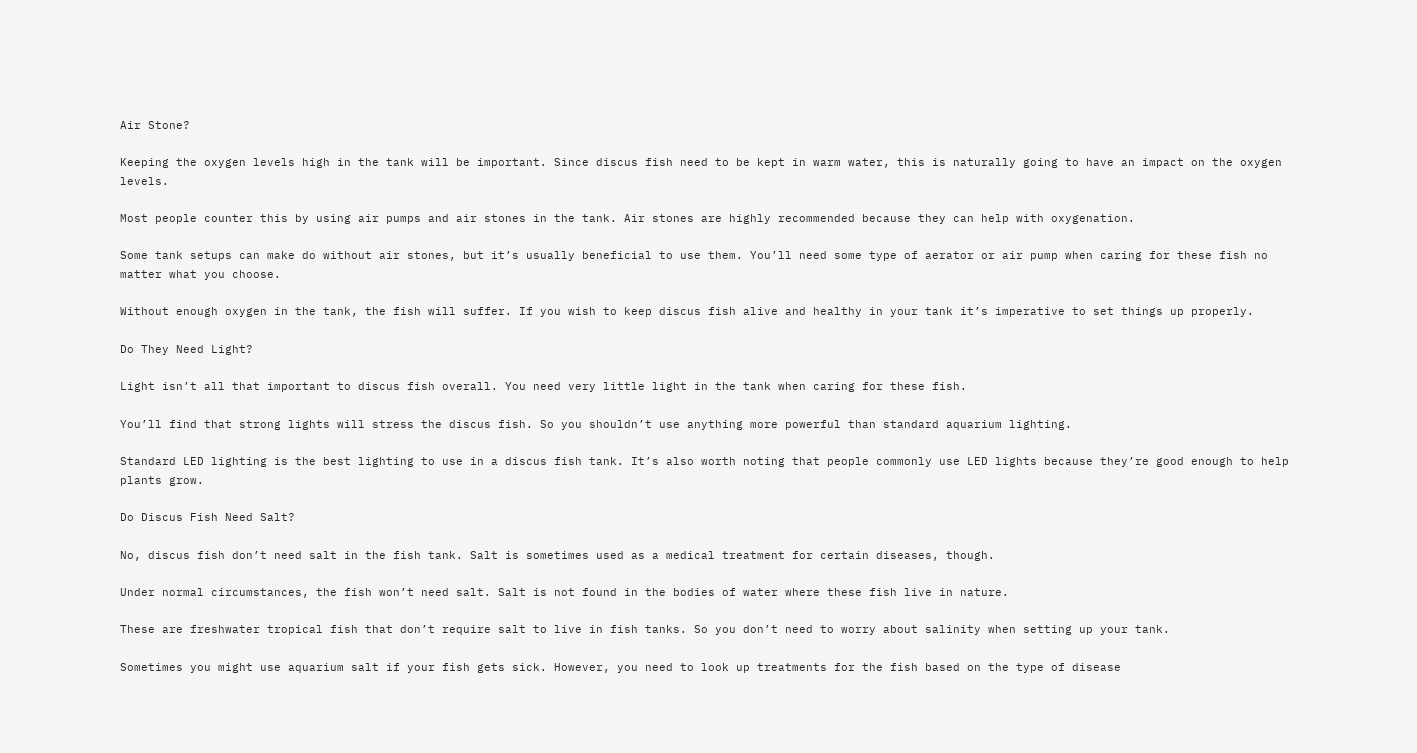Air Stone?

Keeping the oxygen levels high in the tank will be important. Since discus fish need to be kept in warm water, this is naturally going to have an impact on the oxygen levels.

Most people counter this by using air pumps and air stones in the tank. Air stones are highly recommended because they can help with oxygenation.

Some tank setups can make do without air stones, but it’s usually beneficial to use them. You’ll need some type of aerator or air pump when caring for these fish no matter what you choose.

Without enough oxygen in the tank, the fish will suffer. If you wish to keep discus fish alive and healthy in your tank it’s imperative to set things up properly.

Do They Need Light?

Light isn’t all that important to discus fish overall. You need very little light in the tank when caring for these fish.

You’ll find that strong lights will stress the discus fish. So you shouldn’t use anything more powerful than standard aquarium lighting.

Standard LED lighting is the best lighting to use in a discus fish tank. It’s also worth noting that people commonly use LED lights because they’re good enough to help plants grow.

Do Discus Fish Need Salt?

No, discus fish don’t need salt in the fish tank. Salt is sometimes used as a medical treatment for certain diseases, though.

Under normal circumstances, the fish won’t need salt. Salt is not found in the bodies of water where these fish live in nature.

These are freshwater tropical fish that don’t require salt to live in fish tanks. So you don’t need to worry about salinity when setting up your tank.

Sometimes you might use aquarium salt if your fish gets sick. However, you need to look up treatments for the fish based on the type of disease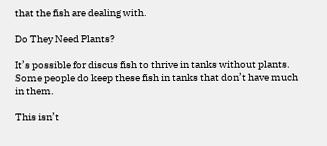that the fish are dealing with.

Do They Need Plants?

It’s possible for discus fish to thrive in tanks without plants. Some people do keep these fish in tanks that don’t have much in them.

This isn’t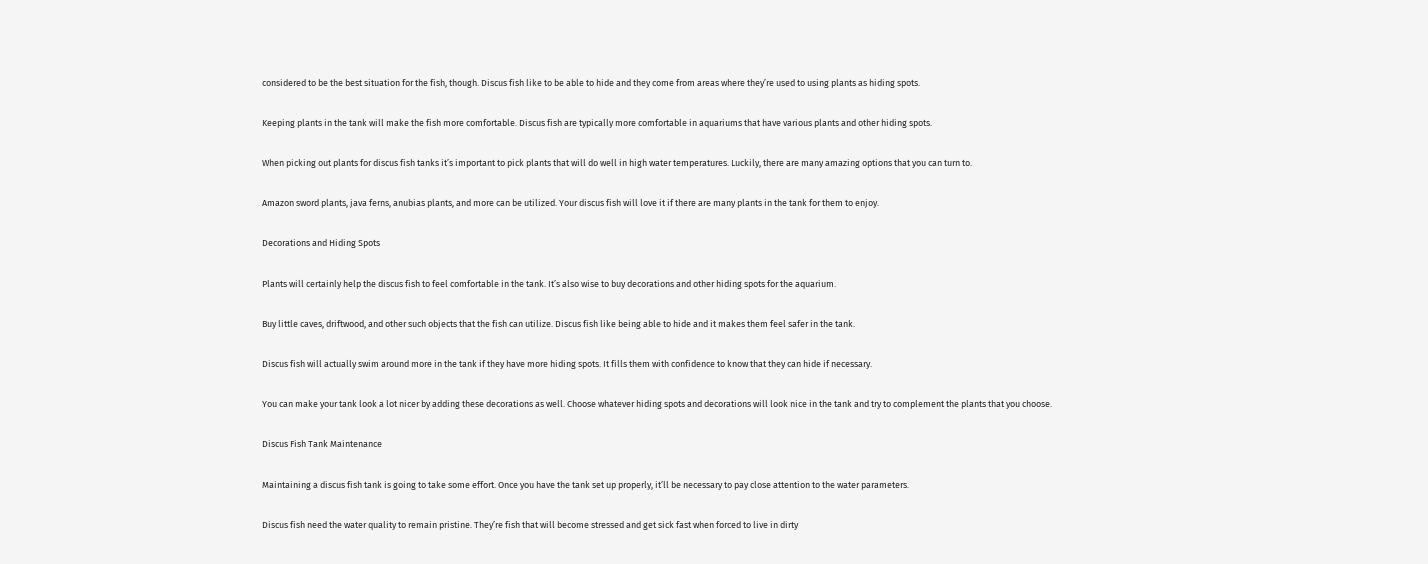considered to be the best situation for the fish, though. Discus fish like to be able to hide and they come from areas where they’re used to using plants as hiding spots.

Keeping plants in the tank will make the fish more comfortable. Discus fish are typically more comfortable in aquariums that have various plants and other hiding spots.

When picking out plants for discus fish tanks it’s important to pick plants that will do well in high water temperatures. Luckily, there are many amazing options that you can turn to.

Amazon sword plants, java ferns, anubias plants, and more can be utilized. Your discus fish will love it if there are many plants in the tank for them to enjoy.

Decorations and Hiding Spots

Plants will certainly help the discus fish to feel comfortable in the tank. It’s also wise to buy decorations and other hiding spots for the aquarium.

Buy little caves, driftwood, and other such objects that the fish can utilize. Discus fish like being able to hide and it makes them feel safer in the tank.

Discus fish will actually swim around more in the tank if they have more hiding spots. It fills them with confidence to know that they can hide if necessary.

You can make your tank look a lot nicer by adding these decorations as well. Choose whatever hiding spots and decorations will look nice in the tank and try to complement the plants that you choose.

Discus Fish Tank Maintenance

Maintaining a discus fish tank is going to take some effort. Once you have the tank set up properly, it’ll be necessary to pay close attention to the water parameters.

Discus fish need the water quality to remain pristine. They’re fish that will become stressed and get sick fast when forced to live in dirty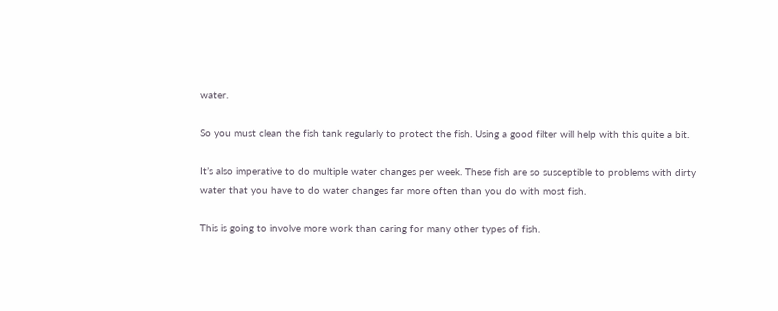water.

So you must clean the fish tank regularly to protect the fish. Using a good filter will help with this quite a bit.

It’s also imperative to do multiple water changes per week. These fish are so susceptible to problems with dirty water that you have to do water changes far more often than you do with most fish.

This is going to involve more work than caring for many other types of fish.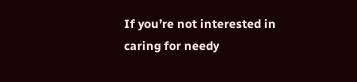If you’re not interested in caring for needy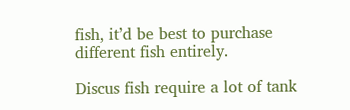fish, it’d be best to purchase different fish entirely.

Discus fish require a lot of tank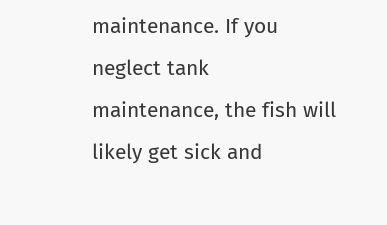maintenance. If you neglect tank maintenance, the fish will likely get sick and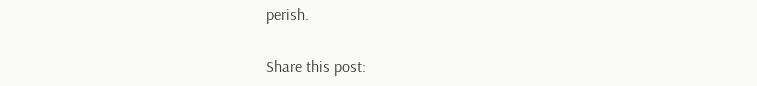perish.

Share this post: